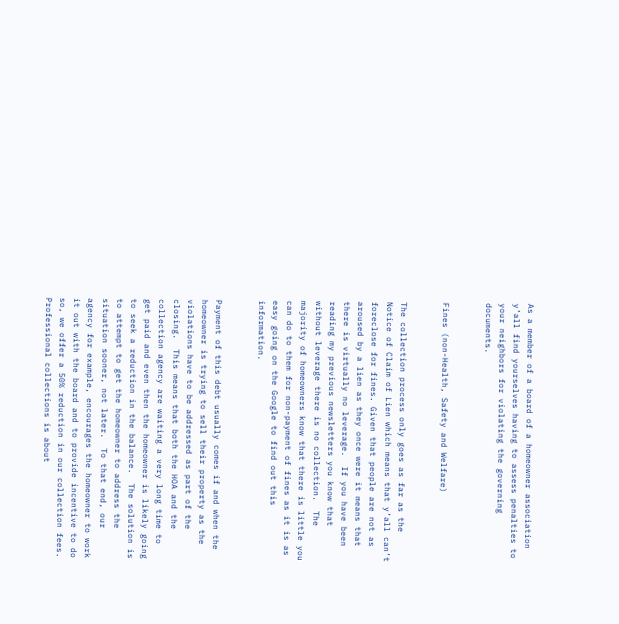As a member of a board of a homeowner association y’all find yourselves having to assess penalties to your neighbors for violating the governing documents.


Fines (non-Health, Safety and Welfare)


The collection process only goes as far as the Notice of Claim of Lien which means that y’all can’t foreclose for fines. Given that people are not as aroused by a lien as they once were it means that there is virtually no leverage.  If you have been reading my previous newsletters you know that without leverage there is no collection.  The majority of homeowners know that there is little you can do to them for non-payment of fines as it is as easy going on the Google to find out this information.


Payment of this debt usually comes if and when the homeowner is trying to sell their property as the violations have to be addressed as part of the closing.  This means that both the HOA and the collection agency are waiting a very long time to get paid and even then the homeowner is likely going to seek a reduction in the balance.  The solution is to attempt to get the homeowner to address the situation sooner, not later.  To that end, our agency for example, encourages the homeowner to work it out with the board and to provide incentive to do so, we offer a 50% reduction in our collection fees.  Professional collections is about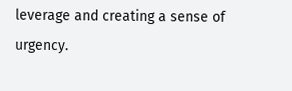leverage and creating a sense of urgency.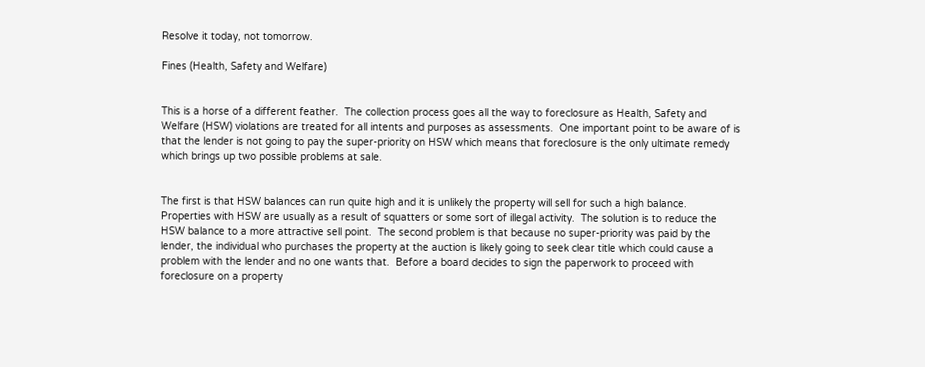Resolve it today, not tomorrow.

Fines (Health, Safety and Welfare)


This is a horse of a different feather.  The collection process goes all the way to foreclosure as Health, Safety and Welfare (HSW) violations are treated for all intents and purposes as assessments.  One important point to be aware of is that the lender is not going to pay the super-priority on HSW which means that foreclosure is the only ultimate remedy which brings up two possible problems at sale.


The first is that HSW balances can run quite high and it is unlikely the property will sell for such a high balance.  Properties with HSW are usually as a result of squatters or some sort of illegal activity.  The solution is to reduce the HSW balance to a more attractive sell point.  The second problem is that because no super-priority was paid by the lender, the individual who purchases the property at the auction is likely going to seek clear title which could cause a problem with the lender and no one wants that.  Before a board decides to sign the paperwork to proceed with foreclosure on a property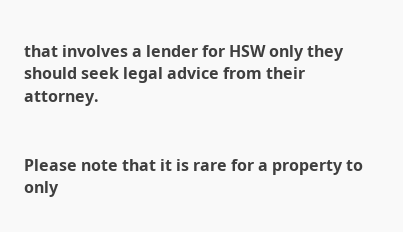that involves a lender for HSW only they should seek legal advice from their attorney.


Please note that it is rare for a property to only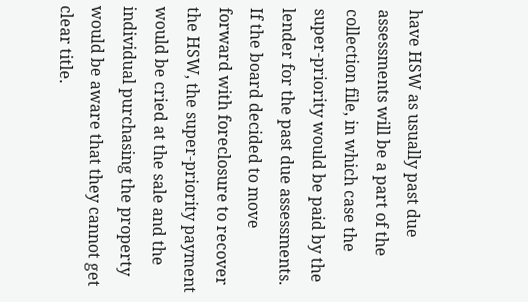have HSW as usually past due assessments will be a part of the collection file, in which case the super-priority would be paid by the lender for the past due assessments.  If the board decided to move forward with foreclosure to recover the HSW, the super-priority payment would be cried at the sale and the individual purchasing the property would be aware that they cannot get clear title.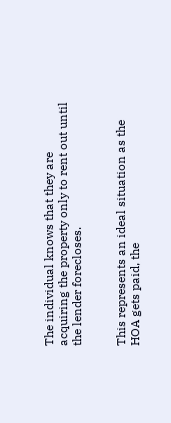The individual knows that they are acquiring the property only to rent out until the lender forecloses.


This represents an ideal situation as the HOA gets paid, the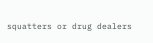squatters or drug dealers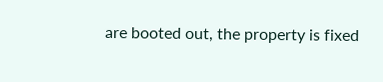are booted out, the property is fixed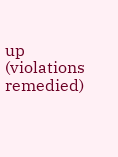up (violations remedied)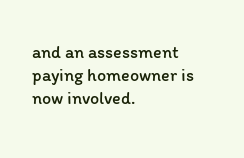and an assessment paying homeowner is now involved.